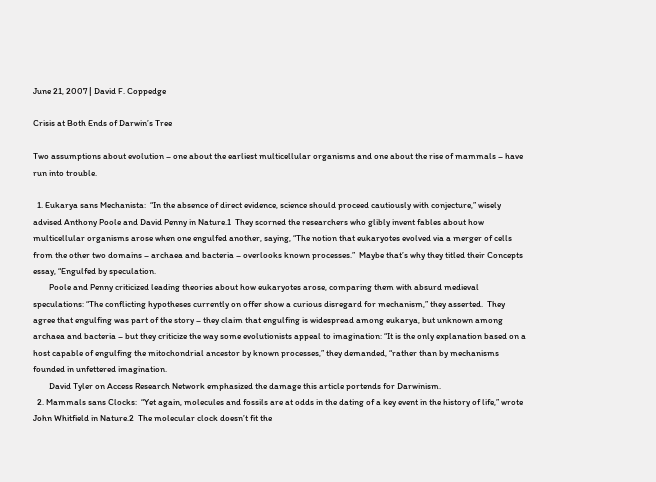June 21, 2007 | David F. Coppedge

Crisis at Both Ends of Darwin’s Tree

Two assumptions about evolution – one about the earliest multicellular organisms and one about the rise of mammals – have run into trouble.

  1. Eukarya sans Mechanista:  “In the absence of direct evidence, science should proceed cautiously with conjecture,” wisely advised Anthony Poole and David Penny in Nature.1  They scorned the researchers who glibly invent fables about how multicellular organisms arose when one engulfed another, saying, “The notion that eukaryotes evolved via a merger of cells from the other two domains – archaea and bacteria – overlooks known processes.”  Maybe that’s why they titled their Concepts essay, “Engulfed by speculation.
        Poole and Penny criticized leading theories about how eukaryotes arose, comparing them with absurd medieval speculations: “The conflicting hypotheses currently on offer show a curious disregard for mechanism,” they asserted.  They agree that engulfing was part of the story – they claim that engulfing is widespread among eukarya, but unknown among archaea and bacteria – but they criticize the way some evolutionists appeal to imagination: “It is the only explanation based on a host capable of engulfing the mitochondrial ancestor by known processes,” they demanded, “rather than by mechanisms founded in unfettered imagination.
        David Tyler on Access Research Network emphasized the damage this article portends for Darwinism.
  2. Mammals sans Clocks:  “Yet again, molecules and fossils are at odds in the dating of a key event in the history of life,” wrote John Whitfield in Nature.2  The molecular clock doesn’t fit the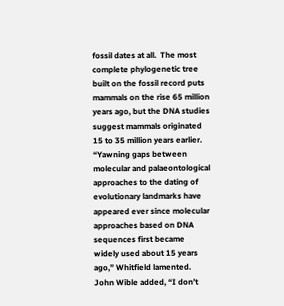fossil dates at all.  The most complete phylogenetic tree built on the fossil record puts mammals on the rise 65 million years ago, but the DNA studies suggest mammals originated 15 to 35 million years earlier.  “Yawning gaps between molecular and palaeontological approaches to the dating of evolutionary landmarks have appeared ever since molecular approaches based on DNA sequences first became widely used about 15 years ago,” Whitfield lamented.  John Wible added, “I don’t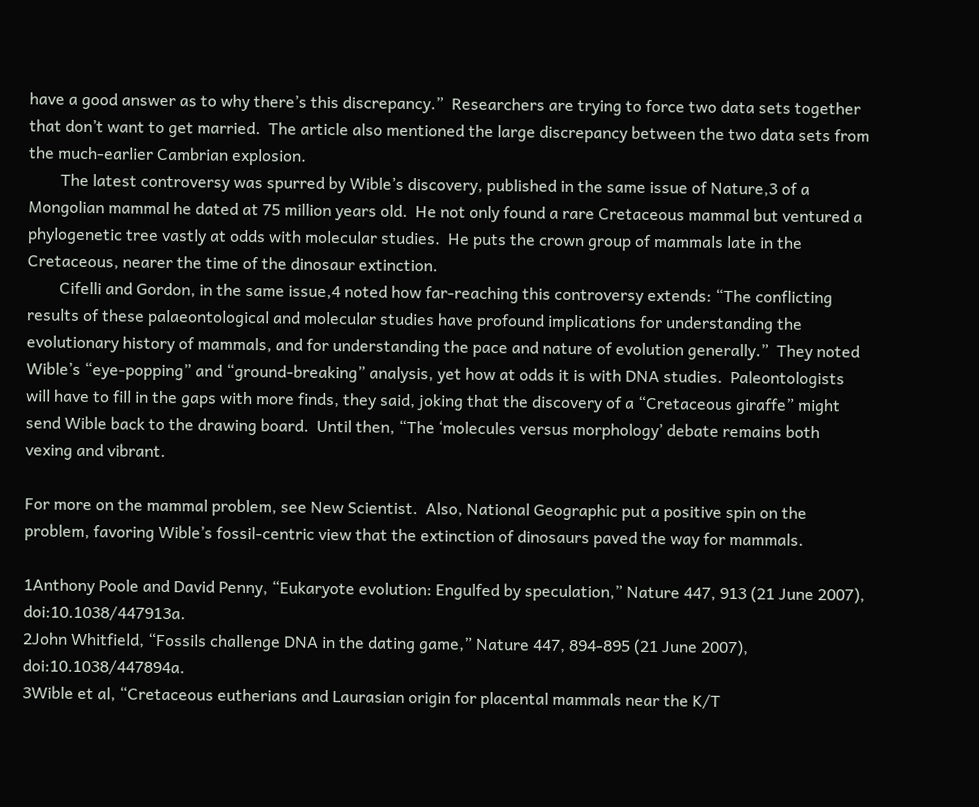have a good answer as to why there’s this discrepancy.”  Researchers are trying to force two data sets together that don’t want to get married.  The article also mentioned the large discrepancy between the two data sets from the much-earlier Cambrian explosion.
        The latest controversy was spurred by Wible’s discovery, published in the same issue of Nature,3 of a Mongolian mammal he dated at 75 million years old.  He not only found a rare Cretaceous mammal but ventured a phylogenetic tree vastly at odds with molecular studies.  He puts the crown group of mammals late in the Cretaceous, nearer the time of the dinosaur extinction.
        Cifelli and Gordon, in the same issue,4 noted how far-reaching this controversy extends: “The conflicting results of these palaeontological and molecular studies have profound implications for understanding the evolutionary history of mammals, and for understanding the pace and nature of evolution generally.”  They noted Wible’s “eye-popping” and “ground-breaking” analysis, yet how at odds it is with DNA studies.  Paleontologists will have to fill in the gaps with more finds, they said, joking that the discovery of a “Cretaceous giraffe” might send Wible back to the drawing board.  Until then, “The ‘molecules versus morphology’ debate remains both vexing and vibrant.

For more on the mammal problem, see New Scientist.  Also, National Geographic put a positive spin on the problem, favoring Wible’s fossil-centric view that the extinction of dinosaurs paved the way for mammals.

1Anthony Poole and David Penny, “Eukaryote evolution: Engulfed by speculation,” Nature 447, 913 (21 June 2007), doi:10.1038/447913a.
2John Whitfield, “Fossils challenge DNA in the dating game,” Nature 447, 894-895 (21 June 2007), doi:10.1038/447894a.
3Wible et al, “Cretaceous eutherians and Laurasian origin for placental mammals near the K/T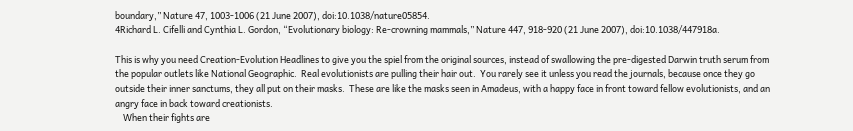boundary,” Nature 47, 1003-1006 (21 June 2007), doi:10.1038/nature05854.
4Richard L. Cifelli and Cynthia L. Gordon, “Evolutionary biology: Re-crowning mammals,” Nature 447, 918-920 (21 June 2007), doi:10.1038/447918a.

This is why you need Creation-Evolution Headlines to give you the spiel from the original sources, instead of swallowing the pre-digested Darwin truth serum from the popular outlets like National Geographic.  Real evolutionists are pulling their hair out.  You rarely see it unless you read the journals, because once they go outside their inner sanctums, they all put on their masks.  These are like the masks seen in Amadeus, with a happy face in front toward fellow evolutionists, and an angry face in back toward creationists.
    When their fights are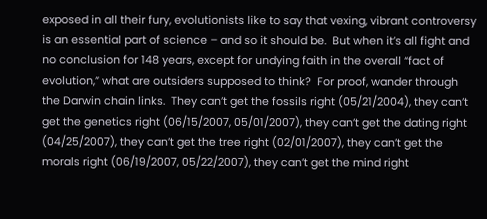exposed in all their fury, evolutionists like to say that vexing, vibrant controversy is an essential part of science – and so it should be.  But when it’s all fight and no conclusion for 148 years, except for undying faith in the overall “fact of evolution,” what are outsiders supposed to think?  For proof, wander through the Darwin chain links.  They can’t get the fossils right (05/21/2004), they can’t get the genetics right (06/15/2007, 05/01/2007), they can’t get the dating right (04/25/2007), they can’t get the tree right (02/01/2007), they can’t get the morals right (06/19/2007, 05/22/2007), they can’t get the mind right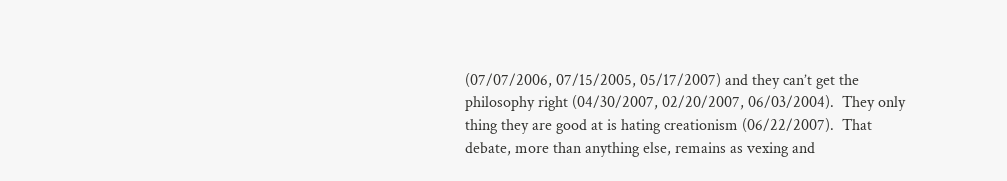(07/07/2006, 07/15/2005, 05/17/2007) and they can’t get the philosophy right (04/30/2007, 02/20/2007, 06/03/2004).  They only thing they are good at is hating creationism (06/22/2007).  That debate, more than anything else, remains as vexing and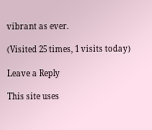vibrant as ever.

(Visited 25 times, 1 visits today)

Leave a Reply

This site uses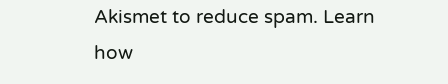Akismet to reduce spam. Learn how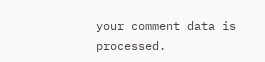your comment data is processed.